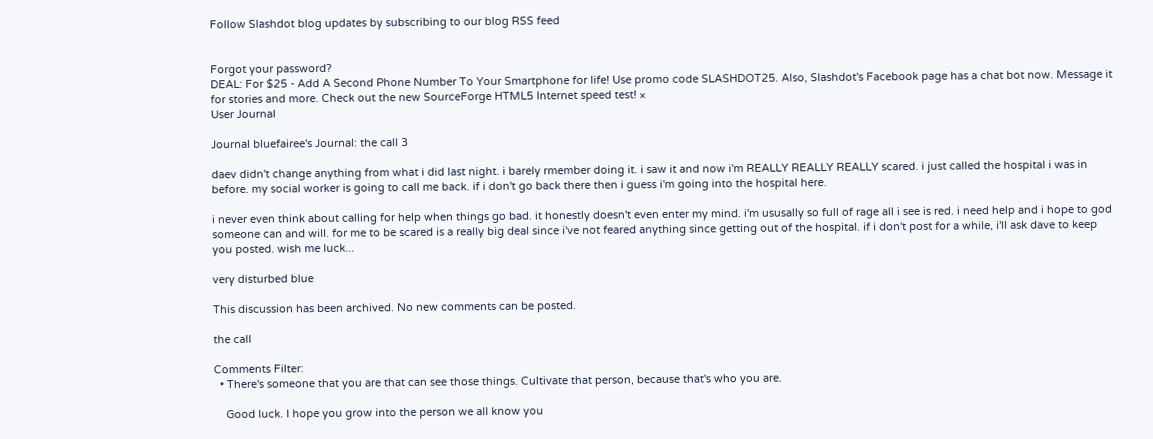Follow Slashdot blog updates by subscribing to our blog RSS feed


Forgot your password?
DEAL: For $25 - Add A Second Phone Number To Your Smartphone for life! Use promo code SLASHDOT25. Also, Slashdot's Facebook page has a chat bot now. Message it for stories and more. Check out the new SourceForge HTML5 Internet speed test! ×
User Journal

Journal bluefairee's Journal: the call 3

daev didn't change anything from what i did last night. i barely rmember doing it. i saw it and now i'm REALLY REALLY REALLY scared. i just called the hospital i was in before. my social worker is going to call me back. if i don't go back there then i guess i'm going into the hospital here.

i never even think about calling for help when things go bad. it honestly doesn't even enter my mind. i'm ususally so full of rage all i see is red. i need help and i hope to god someone can and will. for me to be scared is a really big deal since i've not feared anything since getting out of the hospital. if i don't post for a while, i'll ask dave to keep you posted. wish me luck...

very disturbed blue

This discussion has been archived. No new comments can be posted.

the call

Comments Filter:
  • There's someone that you are that can see those things. Cultivate that person, because that's who you are.

    Good luck. I hope you grow into the person we all know you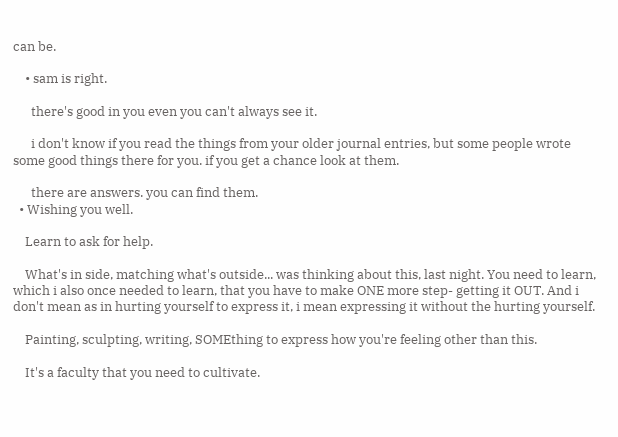can be.

    • sam is right.

      there's good in you even you can't always see it.

      i don't know if you read the things from your older journal entries, but some people wrote some good things there for you. if you get a chance look at them.

      there are answers. you can find them.
  • Wishing you well.

    Learn to ask for help.

    What's in side, matching what's outside... was thinking about this, last night. You need to learn, which i also once needed to learn, that you have to make ONE more step- getting it OUT. And i don't mean as in hurting yourself to express it, i mean expressing it without the hurting yourself.

    Painting, sculpting, writing, SOMEthing to express how you're feeling other than this.

    It's a faculty that you need to cultivate.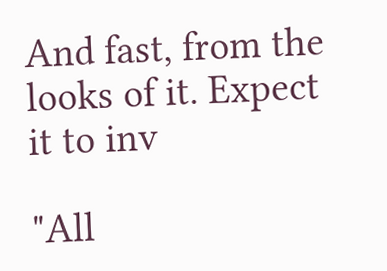And fast, from the looks of it. Expect it to inv

"All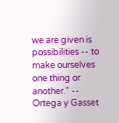we are given is possibilities -- to make ourselves one thing or another." -- Ortega y Gasset